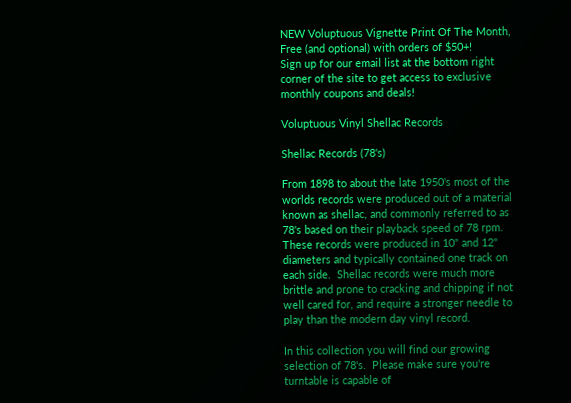NEW Voluptuous Vignette Print Of The Month, Free (and optional) with orders of $50+!
Sign up for our email list at the bottom right corner of the site to get access to exclusive monthly coupons and deals!

Voluptuous Vinyl Shellac Records

Shellac Records (78's)

From 1898 to about the late 1950's most of the worlds records were produced out of a material known as shellac, and commonly referred to as 78's based on their playback speed of 78 rpm.  These records were produced in 10" and 12" diameters and typically contained one track on each side.  Shellac records were much more brittle and prone to cracking and chipping if not well cared for, and require a stronger needle to play than the modern day vinyl record.

In this collection you will find our growing selection of 78's.  Please make sure you're turntable is capable of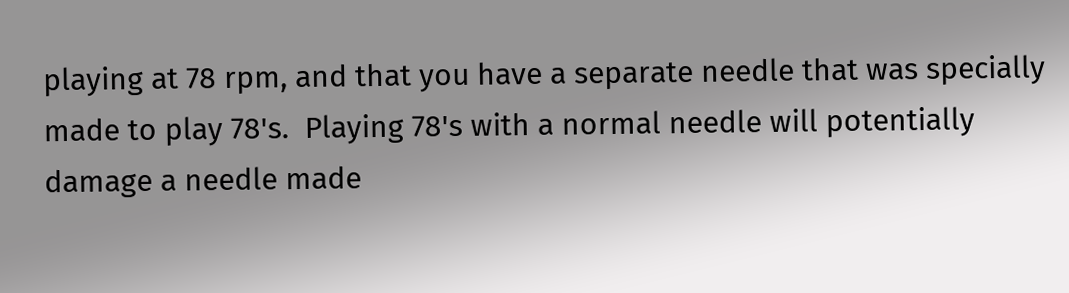playing at 78 rpm, and that you have a separate needle that was specially made to play 78's.  Playing 78's with a normal needle will potentially damage a needle made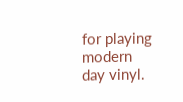for playing modern day vinyl.